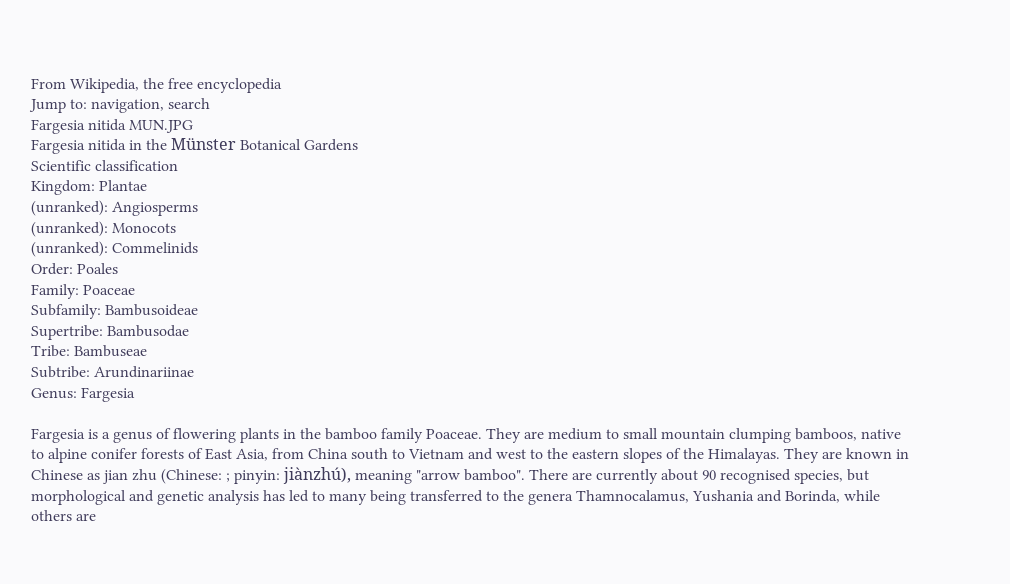From Wikipedia, the free encyclopedia
Jump to: navigation, search
Fargesia nitida MUN.JPG
Fargesia nitida in the Münster Botanical Gardens
Scientific classification
Kingdom: Plantae
(unranked): Angiosperms
(unranked): Monocots
(unranked): Commelinids
Order: Poales
Family: Poaceae
Subfamily: Bambusoideae
Supertribe: Bambusodae
Tribe: Bambuseae
Subtribe: Arundinariinae
Genus: Fargesia

Fargesia is a genus of flowering plants in the bamboo family Poaceae. They are medium to small mountain clumping bamboos, native to alpine conifer forests of East Asia, from China south to Vietnam and west to the eastern slopes of the Himalayas. They are known in Chinese as jian zhu (Chinese: ; pinyin: jiànzhú), meaning "arrow bamboo". There are currently about 90 recognised species, but morphological and genetic analysis has led to many being transferred to the genera Thamnocalamus, Yushania and Borinda, while others are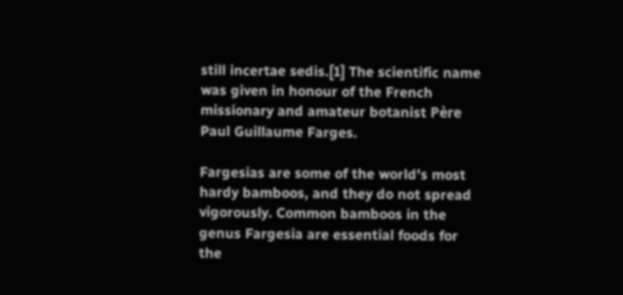still incertae sedis.[1] The scientific name was given in honour of the French missionary and amateur botanist Père Paul Guillaume Farges.

Fargesias are some of the world's most hardy bamboos, and they do not spread vigorously. Common bamboos in the genus Fargesia are essential foods for the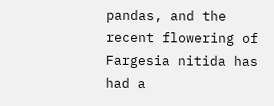pandas, and the recent flowering of Fargesia nitida has had a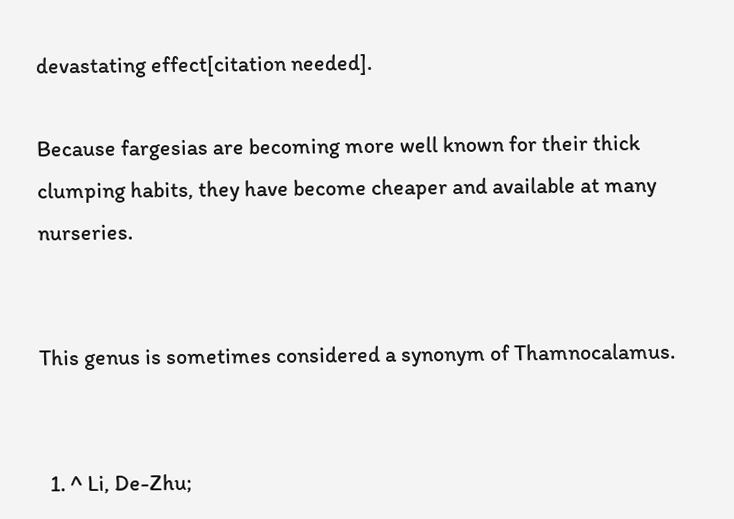devastating effect[citation needed].

Because fargesias are becoming more well known for their thick clumping habits, they have become cheaper and available at many nurseries.


This genus is sometimes considered a synonym of Thamnocalamus.


  1. ^ Li, De-Zhu;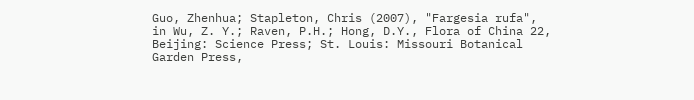Guo, Zhenhua; Stapleton, Chris (2007), "Fargesia rufa", in Wu, Z. Y.; Raven, P.H.; Hong, D.Y., Flora of China 22, Beijing: Science Press; St. Louis: Missouri Botanical Garden Press,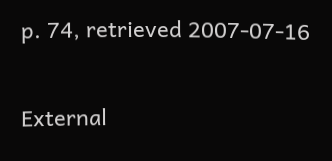p. 74, retrieved 2007-07-16

External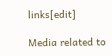links[edit]

Media related to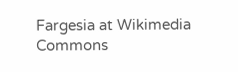Fargesia at Wikimedia Commons